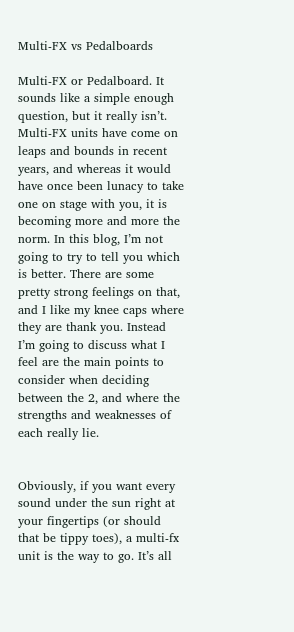Multi-FX vs Pedalboards

Multi-FX or Pedalboard. It sounds like a simple enough question, but it really isn’t. Multi-FX units have come on leaps and bounds in recent years, and whereas it would have once been lunacy to take one on stage with you, it is becoming more and more the norm. In this blog, I’m not going to try to tell you which is better. There are some pretty strong feelings on that, and I like my knee caps where they are thank you. Instead I’m going to discuss what I feel are the main points to consider when deciding between the 2, and where the strengths and weaknesses of each really lie.


Obviously, if you want every sound under the sun right at your fingertips (or should that be tippy toes), a multi-fx unit is the way to go. It’s all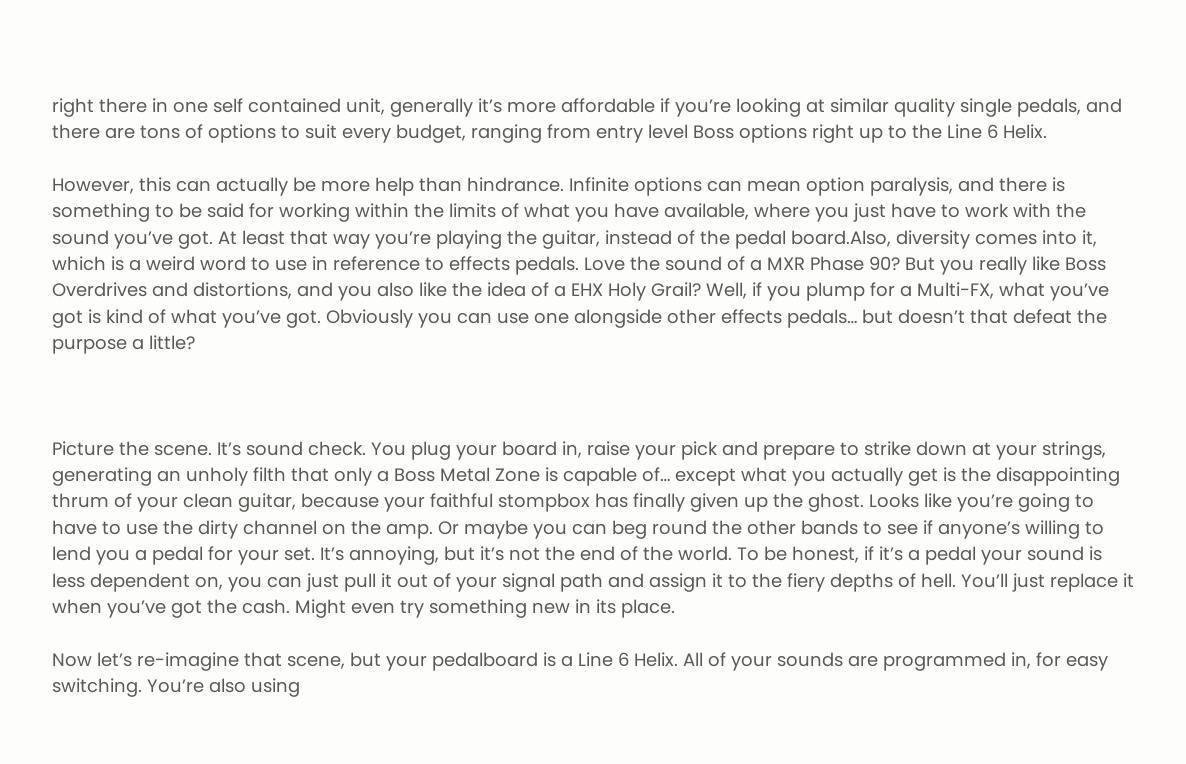right there in one self contained unit, generally it’s more affordable if you’re looking at similar quality single pedals, and there are tons of options to suit every budget, ranging from entry level Boss options right up to the Line 6 Helix.

However, this can actually be more help than hindrance. Infinite options can mean option paralysis, and there is something to be said for working within the limits of what you have available, where you just have to work with the sound you’ve got. At least that way you’re playing the guitar, instead of the pedal board.Also, diversity comes into it, which is a weird word to use in reference to effects pedals. Love the sound of a MXR Phase 90? But you really like Boss Overdrives and distortions, and you also like the idea of a EHX Holy Grail? Well, if you plump for a Multi-FX, what you’ve got is kind of what you’ve got. Obviously you can use one alongside other effects pedals… but doesn’t that defeat the purpose a little?



Picture the scene. It’s sound check. You plug your board in, raise your pick and prepare to strike down at your strings, generating an unholy filth that only a Boss Metal Zone is capable of… except what you actually get is the disappointing thrum of your clean guitar, because your faithful stompbox has finally given up the ghost. Looks like you’re going to have to use the dirty channel on the amp. Or maybe you can beg round the other bands to see if anyone’s willing to lend you a pedal for your set. It’s annoying, but it’s not the end of the world. To be honest, if it’s a pedal your sound is less dependent on, you can just pull it out of your signal path and assign it to the fiery depths of hell. You’ll just replace it when you’ve got the cash. Might even try something new in its place.

Now let’s re-imagine that scene, but your pedalboard is a Line 6 Helix. All of your sounds are programmed in, for easy switching. You’re also using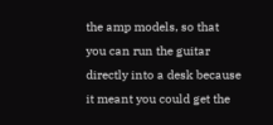the amp models, so that you can run the guitar directly into a desk because it meant you could get the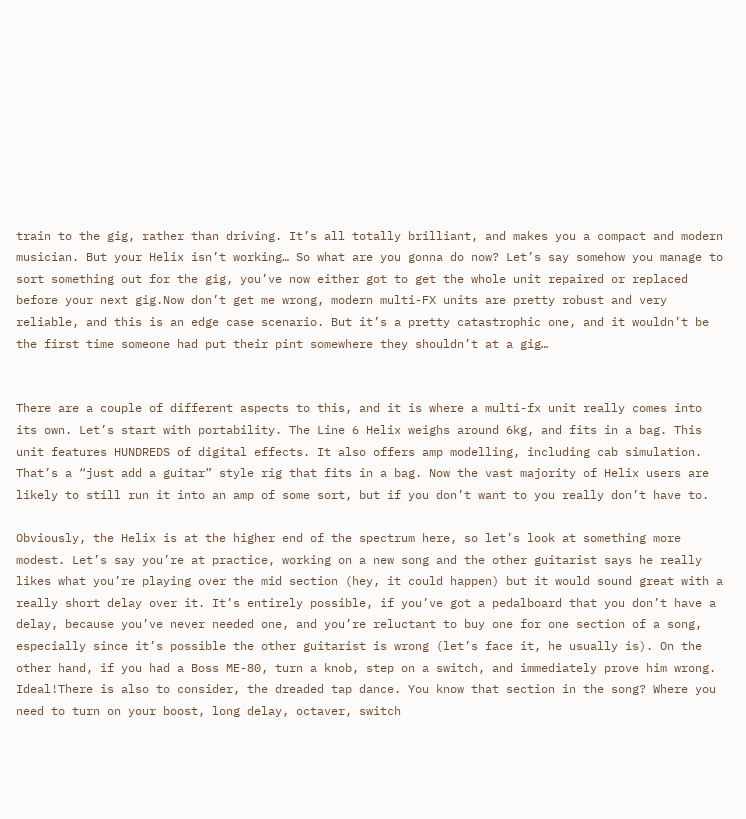train to the gig, rather than driving. It’s all totally brilliant, and makes you a compact and modern musician. But your Helix isn’t working… So what are you gonna do now? Let’s say somehow you manage to sort something out for the gig, you’ve now either got to get the whole unit repaired or replaced before your next gig.Now don’t get me wrong, modern multi-FX units are pretty robust and very reliable, and this is an edge case scenario. But it’s a pretty catastrophic one, and it wouldn’t be the first time someone had put their pint somewhere they shouldn’t at a gig…


There are a couple of different aspects to this, and it is where a multi-fx unit really comes into its own. Let’s start with portability. The Line 6 Helix weighs around 6kg, and fits in a bag. This unit features HUNDREDS of digital effects. It also offers amp modelling, including cab simulation. That’s a “just add a guitar” style rig that fits in a bag. Now the vast majority of Helix users are likely to still run it into an amp of some sort, but if you don’t want to you really don’t have to.

Obviously, the Helix is at the higher end of the spectrum here, so let’s look at something more modest. Let’s say you’re at practice, working on a new song and the other guitarist says he really likes what you’re playing over the mid section (hey, it could happen) but it would sound great with a really short delay over it. It’s entirely possible, if you’ve got a pedalboard that you don’t have a delay, because you’ve never needed one, and you’re reluctant to buy one for one section of a song, especially since it’s possible the other guitarist is wrong (let’s face it, he usually is). On the other hand, if you had a Boss ME-80, turn a knob, step on a switch, and immediately prove him wrong. Ideal!There is also to consider, the dreaded tap dance. You know that section in the song? Where you need to turn on your boost, long delay, octaver, switch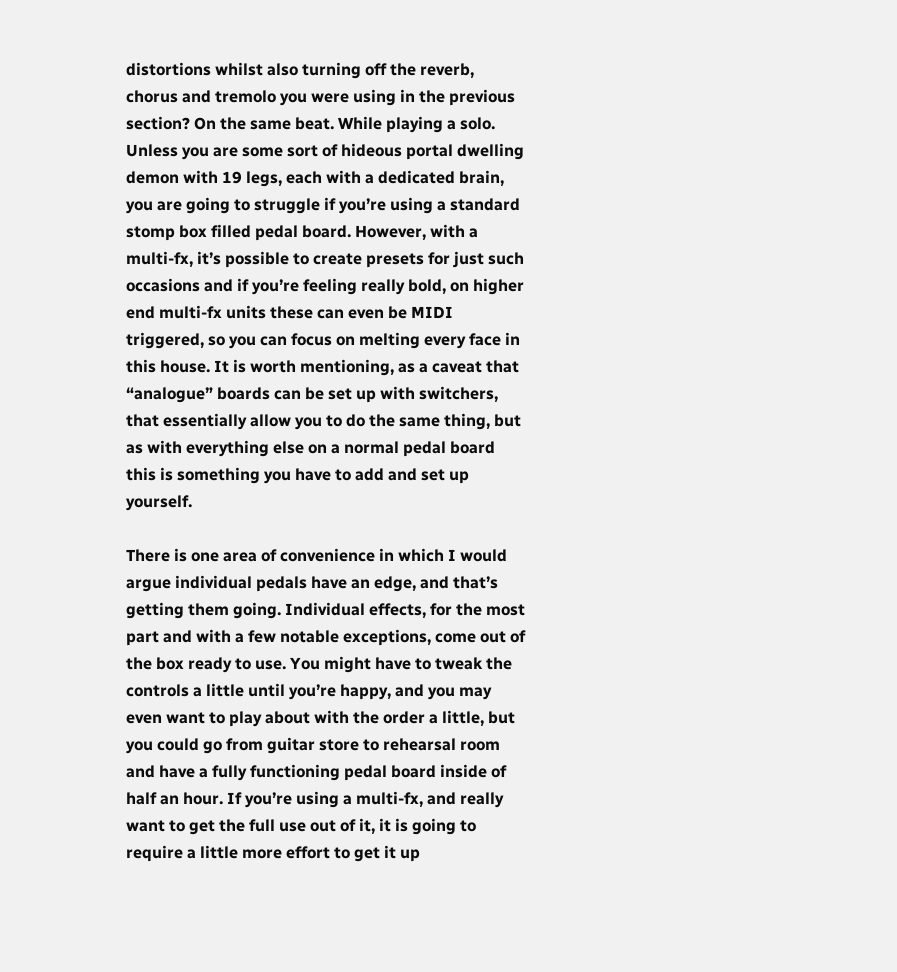distortions whilst also turning off the reverb, chorus and tremolo you were using in the previous section? On the same beat. While playing a solo. Unless you are some sort of hideous portal dwelling demon with 19 legs, each with a dedicated brain, you are going to struggle if you’re using a standard stomp box filled pedal board. However, with a multi-fx, it’s possible to create presets for just such occasions and if you’re feeling really bold, on higher end multi-fx units these can even be MIDI triggered, so you can focus on melting every face in this house. It is worth mentioning, as a caveat that “analogue” boards can be set up with switchers, that essentially allow you to do the same thing, but as with everything else on a normal pedal board this is something you have to add and set up yourself.

There is one area of convenience in which I would argue individual pedals have an edge, and that’s getting them going. Individual effects, for the most part and with a few notable exceptions, come out of the box ready to use. You might have to tweak the controls a little until you’re happy, and you may even want to play about with the order a little, but you could go from guitar store to rehearsal room and have a fully functioning pedal board inside of half an hour. If you’re using a multi-fx, and really want to get the full use out of it, it is going to require a little more effort to get it up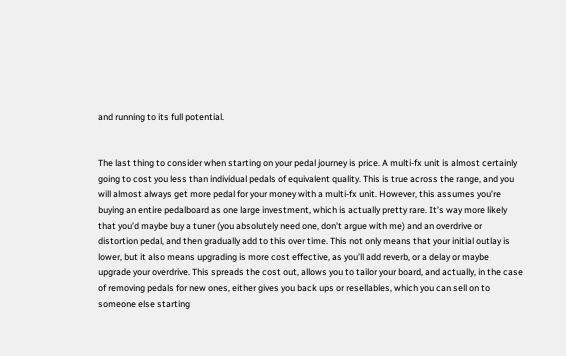and running to its full potential.


The last thing to consider when starting on your pedal journey is price. A multi-fx unit is almost certainly going to cost you less than individual pedals of equivalent quality. This is true across the range, and you will almost always get more pedal for your money with a multi-fx unit. However, this assumes you’re buying an entire pedalboard as one large investment, which is actually pretty rare. It’s way more likely that you’d maybe buy a tuner (you absolutely need one, don’t argue with me) and an overdrive or distortion pedal, and then gradually add to this over time. This not only means that your initial outlay is lower, but it also means upgrading is more cost effective, as you’ll add reverb, or a delay or maybe upgrade your overdrive. This spreads the cost out, allows you to tailor your board, and actually, in the case of removing pedals for new ones, either gives you back ups or resellables, which you can sell on to someone else starting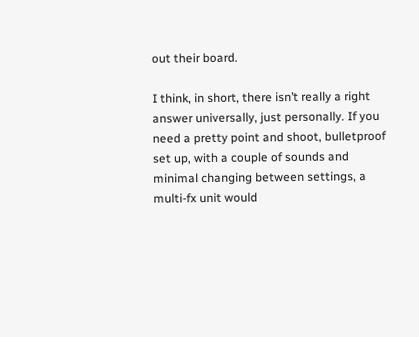out their board.

I think, in short, there isn’t really a right answer universally, just personally. If you need a pretty point and shoot, bulletproof set up, with a couple of sounds and minimal changing between settings, a multi-fx unit would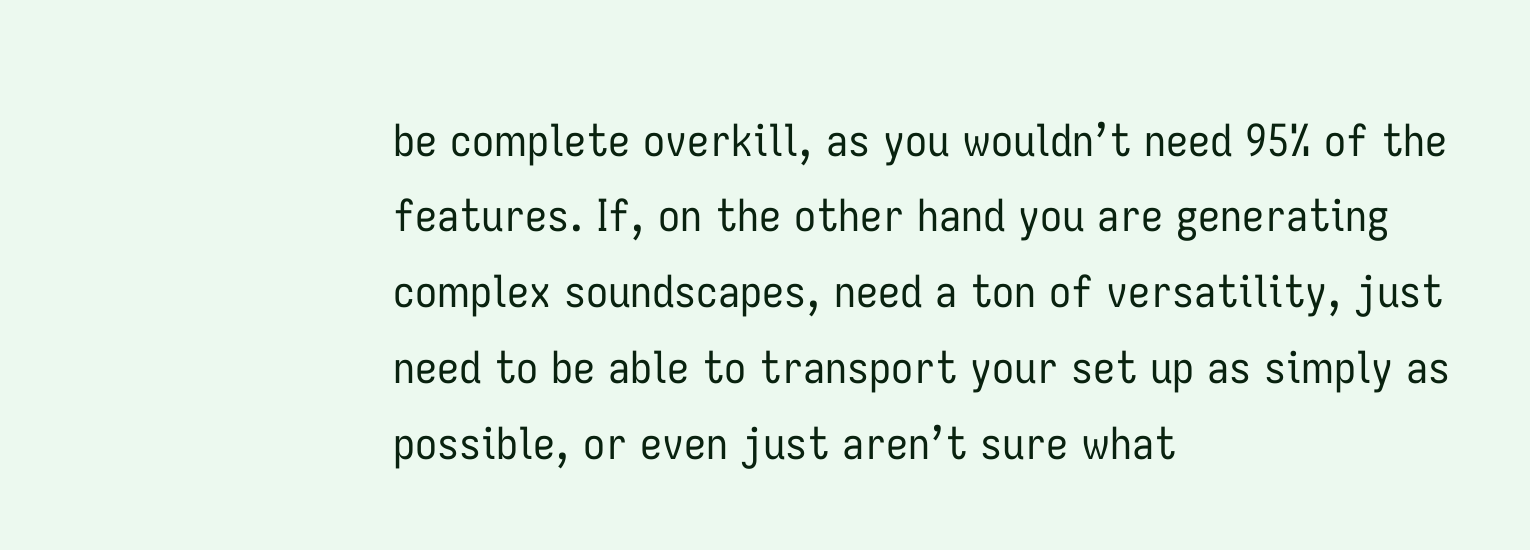be complete overkill, as you wouldn’t need 95% of the features. If, on the other hand you are generating complex soundscapes, need a ton of versatility, just need to be able to transport your set up as simply as possible, or even just aren’t sure what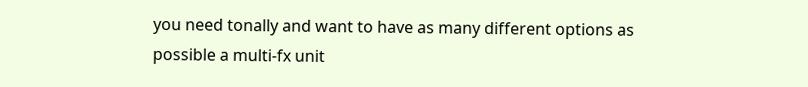you need tonally and want to have as many different options as possible a multi-fx unit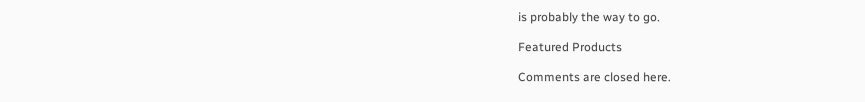is probably the way to go.

Featured Products

Comments are closed here.